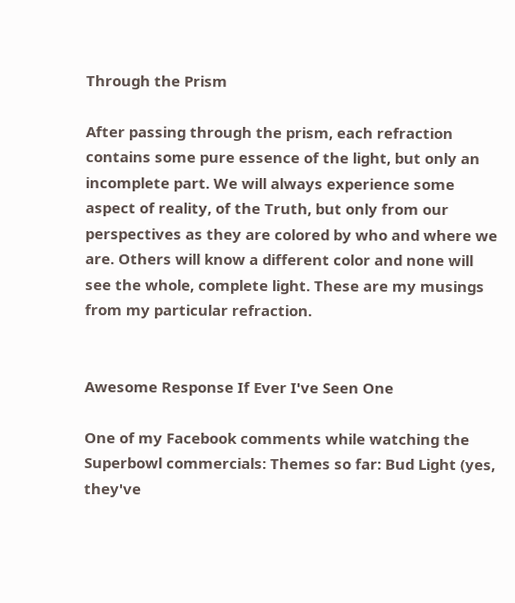Through the Prism

After passing through the prism, each refraction contains some pure essence of the light, but only an incomplete part. We will always experience some aspect of reality, of the Truth, but only from our perspectives as they are colored by who and where we are. Others will know a different color and none will see the whole, complete light. These are my musings from my particular refraction.


Awesome Response If Ever I've Seen One

One of my Facebook comments while watching the Superbowl commercials: Themes so far: Bud Light (yes, they've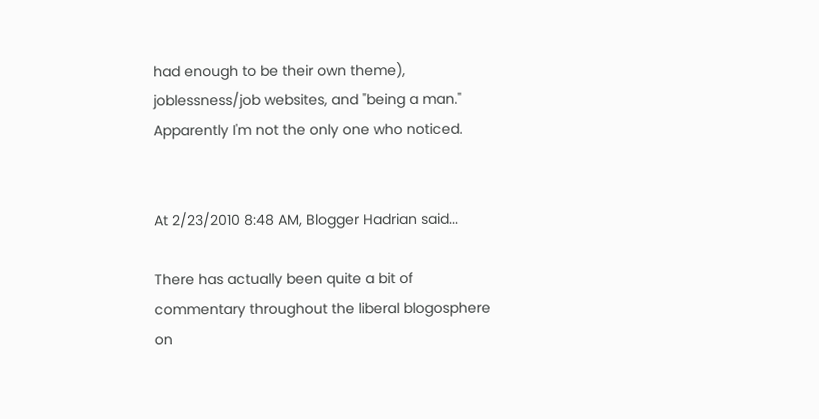had enough to be their own theme), joblessness/job websites, and "being a man." Apparently I'm not the only one who noticed.


At 2/23/2010 8:48 AM, Blogger Hadrian said...

There has actually been quite a bit of commentary throughout the liberal blogosphere on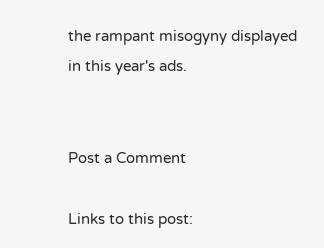the rampant misogyny displayed in this year's ads.


Post a Comment

Links to this post: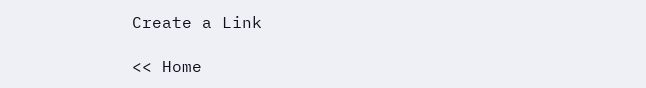Create a Link

<< Home